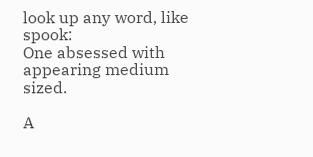look up any word, like spook:
One absessed with appearing medium sized.

A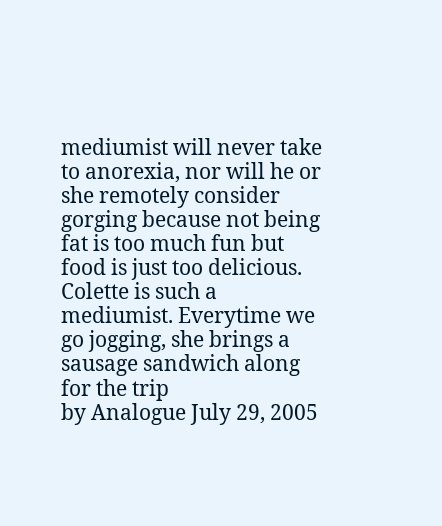mediumist will never take to anorexia, nor will he or she remotely consider gorging because not being fat is too much fun but food is just too delicious.
Colette is such a mediumist. Everytime we go jogging, she brings a sausage sandwich along for the trip
by Analogue July 29, 2005